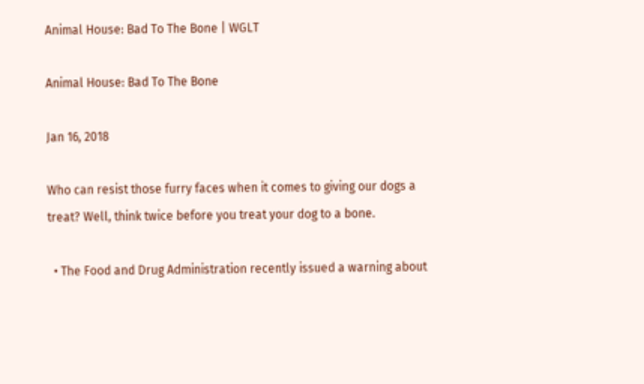Animal House: Bad To The Bone | WGLT

Animal House: Bad To The Bone

Jan 16, 2018

Who can resist those furry faces when it comes to giving our dogs a treat? Well, think twice before you treat your dog to a bone.

  • The Food and Drug Administration recently issued a warning about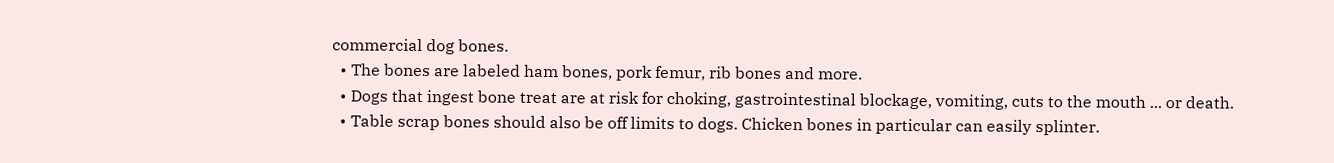commercial dog bones.
  • The bones are labeled ham bones, pork femur, rib bones and more.
  • Dogs that ingest bone treat are at risk for choking, gastrointestinal blockage, vomiting, cuts to the mouth ... or death.
  • Table scrap bones should also be off limits to dogs. Chicken bones in particular can easily splinter.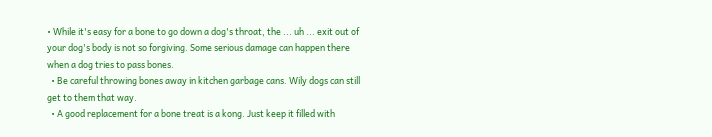• While it's easy for a bone to go down a dog's throat, the ... uh ... exit out of your dog's body is not so forgiving. Some serious damage can happen there when a dog tries to pass bones.
  • Be careful throwing bones away in kitchen garbage cans. Wily dogs can still get to them that way.
  • A good replacement for a bone treat is a kong. Just keep it filled with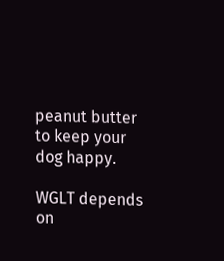peanut butter to keep your dog happy.

WGLT depends on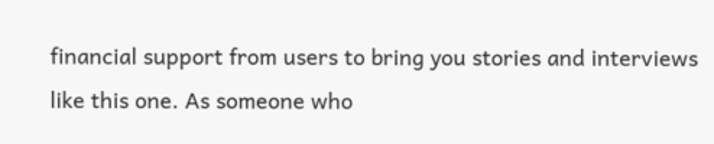financial support from users to bring you stories and interviews like this one. As someone who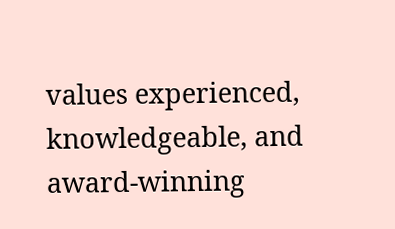values experienced, knowledgeable, and award-winning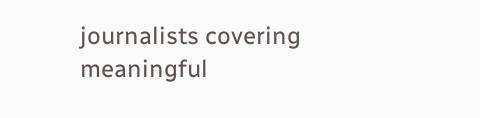journalists covering meaningful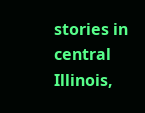stories in central Illinois,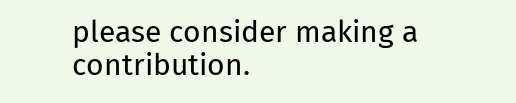please consider making a contribution.